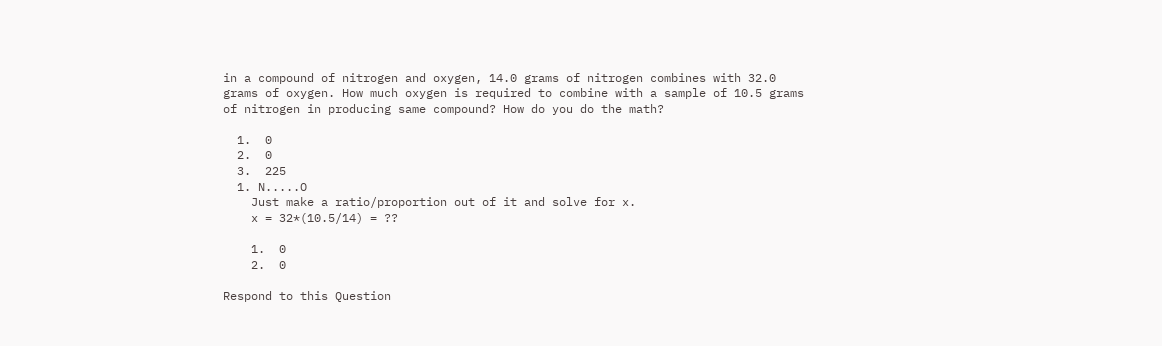in a compound of nitrogen and oxygen, 14.0 grams of nitrogen combines with 32.0 grams of oxygen. How much oxygen is required to combine with a sample of 10.5 grams of nitrogen in producing same compound? How do you do the math?

  1.  0
  2.  0
  3.  225
  1. N.....O
    Just make a ratio/proportion out of it and solve for x.
    x = 32*(10.5/14) = ??

    1.  0
    2.  0

Respond to this Question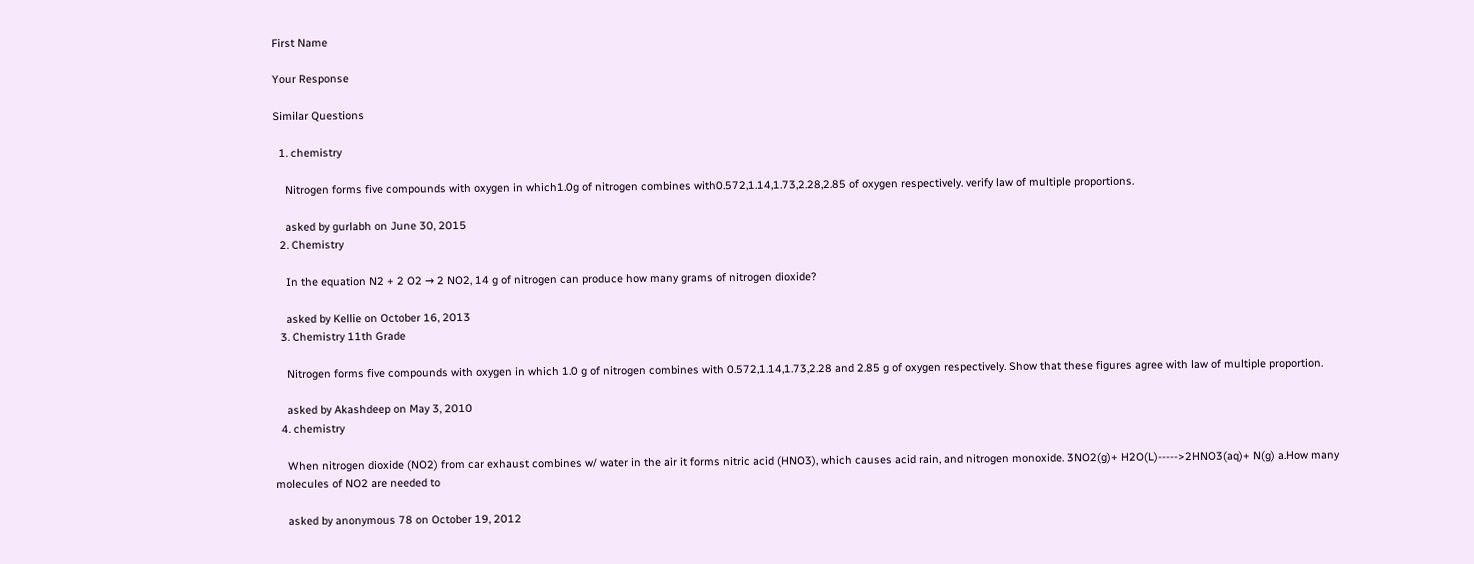First Name

Your Response

Similar Questions

  1. chemistry

    Nitrogen forms five compounds with oxygen in which1.0g of nitrogen combines with0.572,1.14,1.73,2.28,2.85 of oxygen respectively. verify law of multiple proportions.

    asked by gurlabh on June 30, 2015
  2. Chemistry

    In the equation N2 + 2 O2 → 2 NO2, 14 g of nitrogen can produce how many grams of nitrogen dioxide?

    asked by Kellie on October 16, 2013
  3. Chemistry 11th Grade

    Nitrogen forms five compounds with oxygen in which 1.0 g of nitrogen combines with 0.572,1.14,1.73,2.28 and 2.85 g of oxygen respectively. Show that these figures agree with law of multiple proportion.

    asked by Akashdeep on May 3, 2010
  4. chemistry

    When nitrogen dioxide (NO2) from car exhaust combines w/ water in the air it forms nitric acid (HNO3), which causes acid rain, and nitrogen monoxide. 3NO2(g)+ H2O(L)----->2HNO3(aq)+ N(g) a.How many molecules of NO2 are needed to

    asked by anonymous 78 on October 19, 2012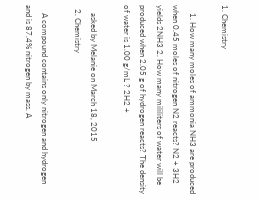1. Chemistry

    1. How many moles of ammonia NH3 are produced when 0.45 moles of nitrogen N2 reacts? N2 + 3H2 yields 2NH3 2. How many mililiters of water will be produced when 2.05 g of hydrogen reacts? The density of water is 1.00 g/mL ? 2H2 +

    asked by Melanie on March 18, 2015
  2. Chemistry

    A compound contains only nitrogen and hydrogen and is 87.4% nitrogen by mass. A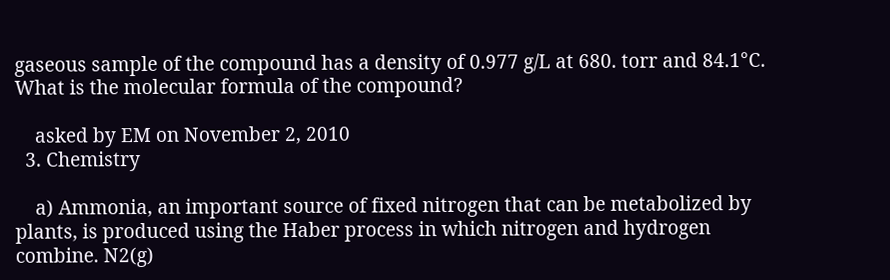gaseous sample of the compound has a density of 0.977 g/L at 680. torr and 84.1°C. What is the molecular formula of the compound?

    asked by EM on November 2, 2010
  3. Chemistry

    a) Ammonia, an important source of fixed nitrogen that can be metabolized by plants, is produced using the Haber process in which nitrogen and hydrogen combine. N2(g)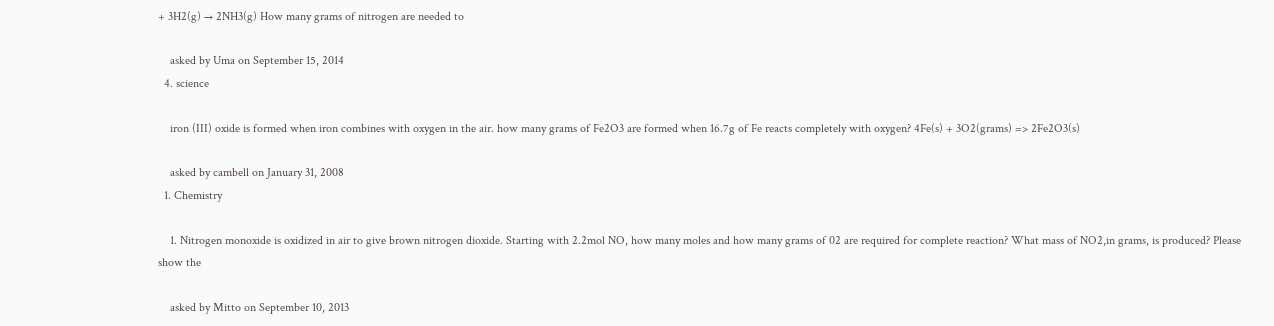+ 3H2(g) → 2NH3(g) How many grams of nitrogen are needed to

    asked by Uma on September 15, 2014
  4. science

    iron (III) oxide is formed when iron combines with oxygen in the air. how many grams of Fe2O3 are formed when 16.7g of Fe reacts completely with oxygen? 4Fe(s) + 3O2(grams) => 2Fe2O3(s)

    asked by cambell on January 31, 2008
  1. Chemistry

    1. Nitrogen monoxide is oxidized in air to give brown nitrogen dioxide. Starting with 2.2mol NO, how many moles and how many grams of 02 are required for complete reaction? What mass of NO2,in grams, is produced? Please show the

    asked by Mitto on September 10, 2013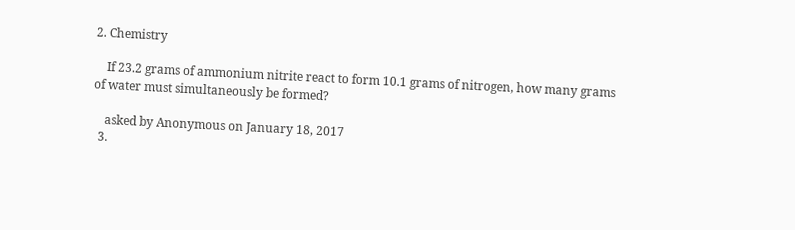2. Chemistry

    If 23.2 grams of ammonium nitrite react to form 10.1 grams of nitrogen, how many grams of water must simultaneously be formed?

    asked by Anonymous on January 18, 2017
  3.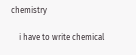chemistry

    i have to write chemical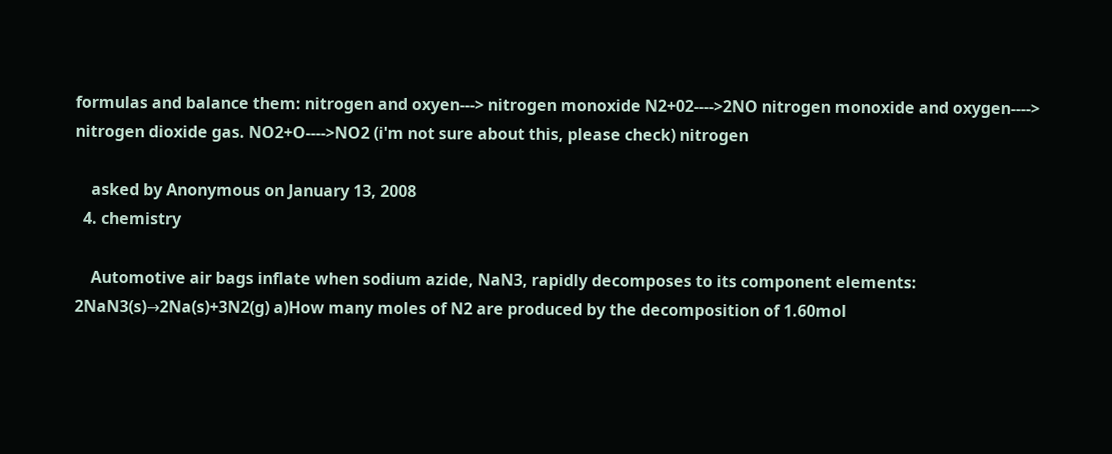formulas and balance them: nitrogen and oxyen---> nitrogen monoxide N2+02---->2NO nitrogen monoxide and oxygen----> nitrogen dioxide gas. NO2+O---->NO2 (i'm not sure about this, please check) nitrogen

    asked by Anonymous on January 13, 2008
  4. chemistry

    Automotive air bags inflate when sodium azide, NaN3, rapidly decomposes to its component elements: 2NaN3(s)→2Na(s)+3N2(g) a)How many moles of N2 are produced by the decomposition of 1.60mol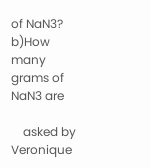of NaN3? b)How many grams of NaN3 are

    asked by Veronique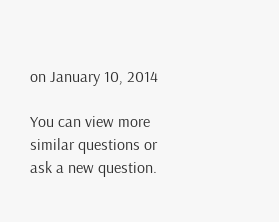on January 10, 2014

You can view more similar questions or ask a new question.